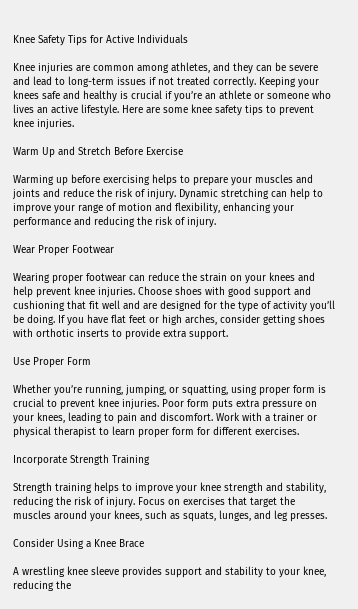Knee Safety Tips for Active Individuals

Knee injuries are common among athletes, and they can be severe and lead to long-term issues if not treated correctly. Keeping your knees safe and healthy is crucial if you’re an athlete or someone who lives an active lifestyle. Here are some knee safety tips to prevent knee injuries.

Warm Up and Stretch Before Exercise

Warming up before exercising helps to prepare your muscles and joints and reduce the risk of injury. Dynamic stretching can help to improve your range of motion and flexibility, enhancing your performance and reducing the risk of injury.

Wear Proper Footwear

Wearing proper footwear can reduce the strain on your knees and help prevent knee injuries. Choose shoes with good support and cushioning that fit well and are designed for the type of activity you’ll be doing. If you have flat feet or high arches, consider getting shoes with orthotic inserts to provide extra support.

Use Proper Form

Whether you’re running, jumping, or squatting, using proper form is crucial to prevent knee injuries. Poor form puts extra pressure on your knees, leading to pain and discomfort. Work with a trainer or physical therapist to learn proper form for different exercises.

Incorporate Strength Training

Strength training helps to improve your knee strength and stability, reducing the risk of injury. Focus on exercises that target the muscles around your knees, such as squats, lunges, and leg presses.

Consider Using a Knee Brace

A wrestling knee sleeve provides support and stability to your knee, reducing the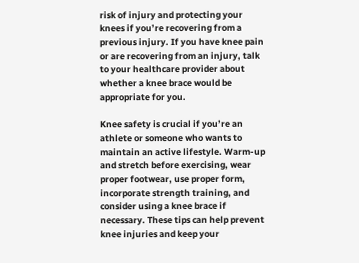risk of injury and protecting your knees if you’re recovering from a previous injury. If you have knee pain or are recovering from an injury, talk to your healthcare provider about whether a knee brace would be appropriate for you.

Knee safety is crucial if you’re an athlete or someone who wants to maintain an active lifestyle. Warm-up and stretch before exercising, wear proper footwear, use proper form, incorporate strength training, and consider using a knee brace if necessary. These tips can help prevent knee injuries and keep your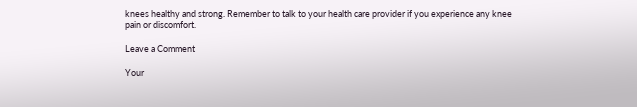knees healthy and strong. Remember to talk to your health care provider if you experience any knee pain or discomfort.

Leave a Comment

Your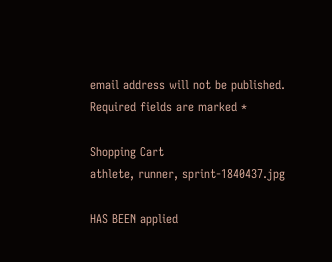email address will not be published. Required fields are marked *

Shopping Cart
athlete, runner, sprint-1840437.jpg

HAS BEEN applied